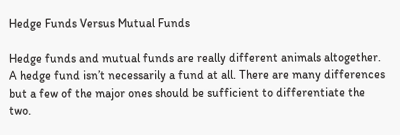Hedge Funds Versus Mutual Funds

Hedge funds and mutual funds are really different animals altogether. A hedge fund isn’t necessarily a fund at all. There are many differences but a few of the major ones should be sufficient to differentiate the two.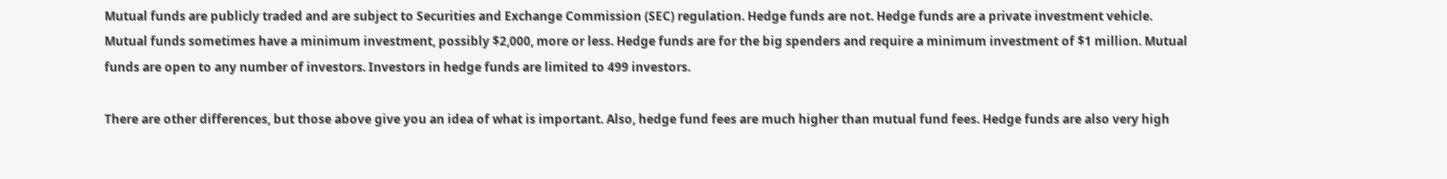Mutual funds are publicly traded and are subject to Securities and Exchange Commission (SEC) regulation. Hedge funds are not. Hedge funds are a private investment vehicle. Mutual funds sometimes have a minimum investment, possibly $2,000, more or less. Hedge funds are for the big spenders and require a minimum investment of $1 million. Mutual funds are open to any number of investors. Investors in hedge funds are limited to 499 investors.

There are other differences, but those above give you an idea of what is important. Also, hedge fund fees are much higher than mutual fund fees. Hedge funds are also very high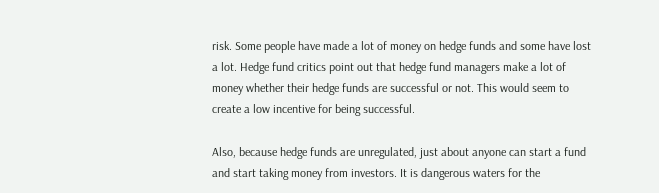risk. Some people have made a lot of money on hedge funds and some have lost a lot. Hedge fund critics point out that hedge fund managers make a lot of money whether their hedge funds are successful or not. This would seem to create a low incentive for being successful.

Also, because hedge funds are unregulated, just about anyone can start a fund and start taking money from investors. It is dangerous waters for the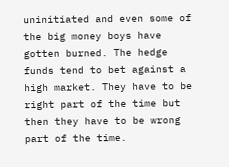uninitiated and even some of the big money boys have gotten burned. The hedge funds tend to bet against a high market. They have to be right part of the time but then they have to be wrong part of the time.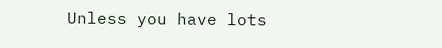Unless you have lots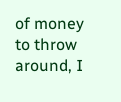of money to throw around, I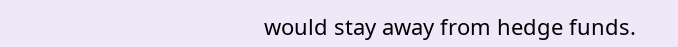would stay away from hedge funds.